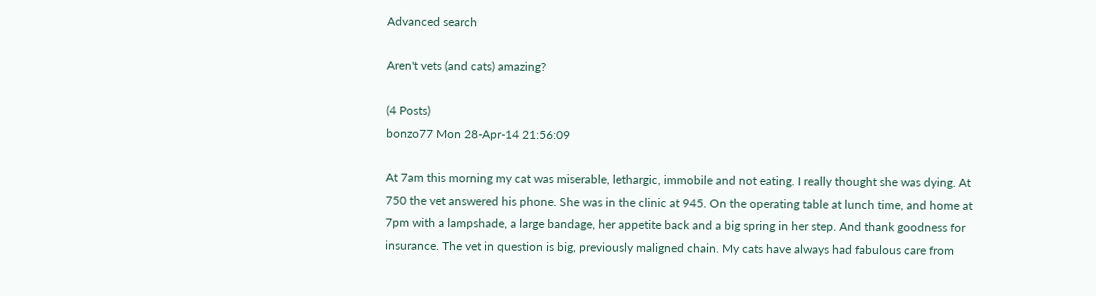Advanced search

Aren't vets (and cats) amazing?

(4 Posts)
bonzo77 Mon 28-Apr-14 21:56:09

At 7am this morning my cat was miserable, lethargic, immobile and not eating. I really thought she was dying. At 750 the vet answered his phone. She was in the clinic at 945. On the operating table at lunch time, and home at 7pm with a lampshade, a large bandage, her appetite back and a big spring in her step. And thank goodness for insurance. The vet in question is big, previously maligned chain. My cats have always had fabulous care from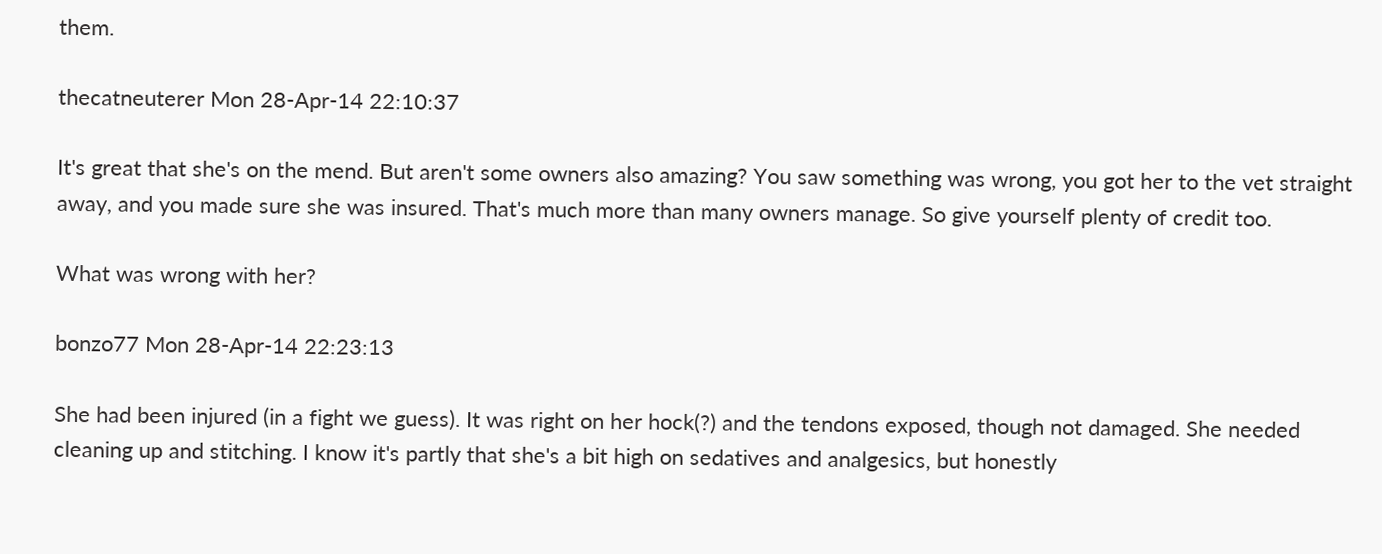them.

thecatneuterer Mon 28-Apr-14 22:10:37

It's great that she's on the mend. But aren't some owners also amazing? You saw something was wrong, you got her to the vet straight away, and you made sure she was insured. That's much more than many owners manage. So give yourself plenty of credit too.

What was wrong with her?

bonzo77 Mon 28-Apr-14 22:23:13

She had been injured (in a fight we guess). It was right on her hock(?) and the tendons exposed, though not damaged. She needed cleaning up and stitching. I know it's partly that she's a bit high on sedatives and analgesics, but honestly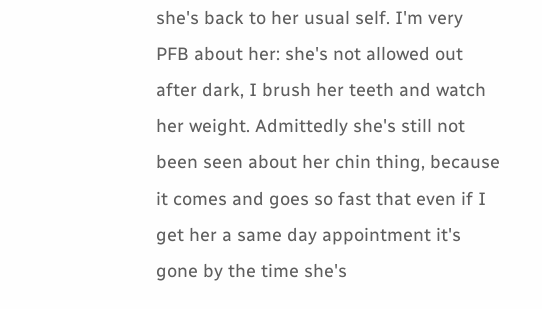she's back to her usual self. I'm very PFB about her: she's not allowed out after dark, I brush her teeth and watch her weight. Admittedly she's still not been seen about her chin thing, because it comes and goes so fast that even if I get her a same day appointment it's gone by the time she's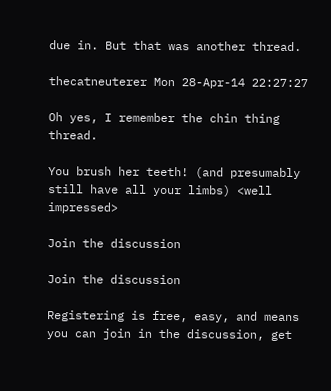due in. But that was another thread.

thecatneuterer Mon 28-Apr-14 22:27:27

Oh yes, I remember the chin thing thread.

You brush her teeth! (and presumably still have all your limbs) <well impressed>

Join the discussion

Join the discussion

Registering is free, easy, and means you can join in the discussion, get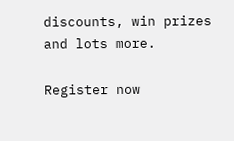discounts, win prizes and lots more.

Register now